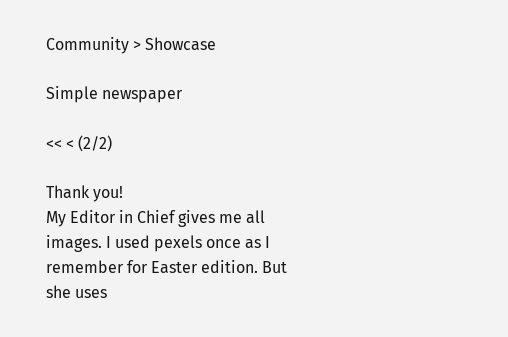Community > Showcase

Simple newspaper

<< < (2/2)

Thank you!
My Editor in Chief gives me all images. I used pexels once as I remember for Easter edition. But she uses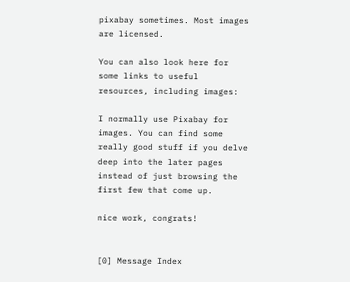pixabay sometimes. Most images are licensed.

You can also look here for some links to useful resources, including images:

I normally use Pixabay for images. You can find some really good stuff if you delve deep into the later pages instead of just browsing the first few that come up.

nice work, congrats!


[0] Message Index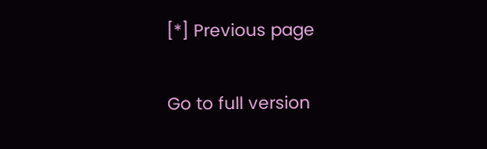[*] Previous page

Go to full version